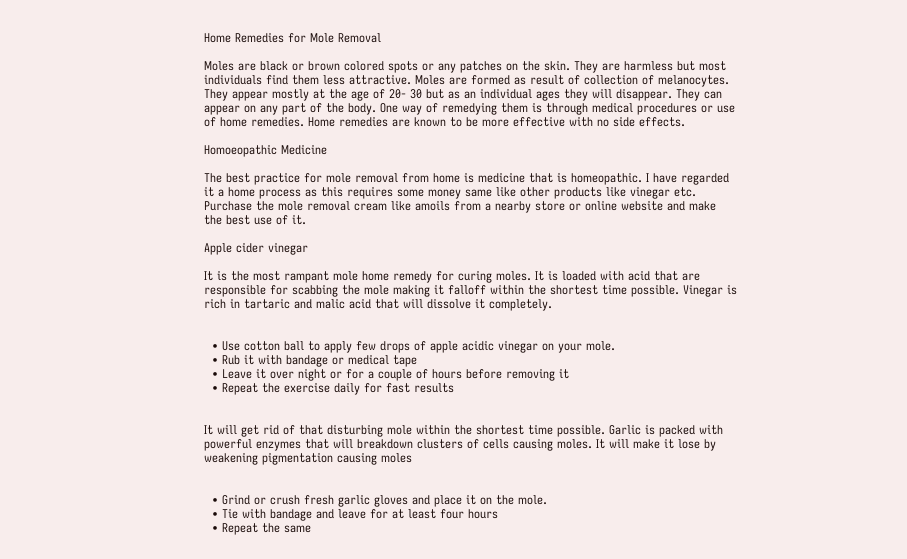Home Remedies for Mole Removal

Moles are black or brown colored spots or any patches on the skin. They are harmless but most individuals find them less attractive. Moles are formed as result of collection of melanocytes. They appear mostly at the age of 20- 30 but as an individual ages they will disappear. They can appear on any part of the body. One way of remedying them is through medical procedures or use of home remedies. Home remedies are known to be more effective with no side effects.

Homoeopathic Medicine

The best practice for mole removal from home is medicine that is homeopathic. I have regarded it a home process as this requires some money same like other products like vinegar etc. Purchase the mole removal cream like amoils from a nearby store or online website and make the best use of it.

Apple cider vinegar

It is the most rampant mole home remedy for curing moles. It is loaded with acid that are responsible for scabbing the mole making it falloff within the shortest time possible. Vinegar is rich in tartaric and malic acid that will dissolve it completely.


  • Use cotton ball to apply few drops of apple acidic vinegar on your mole.
  • Rub it with bandage or medical tape
  • Leave it over night or for a couple of hours before removing it
  • Repeat the exercise daily for fast results


It will get rid of that disturbing mole within the shortest time possible. Garlic is packed with powerful enzymes that will breakdown clusters of cells causing moles. It will make it lose by weakening pigmentation causing moles


  • Grind or crush fresh garlic gloves and place it on the mole.
  • Tie with bandage and leave for at least four hours
  • Repeat the same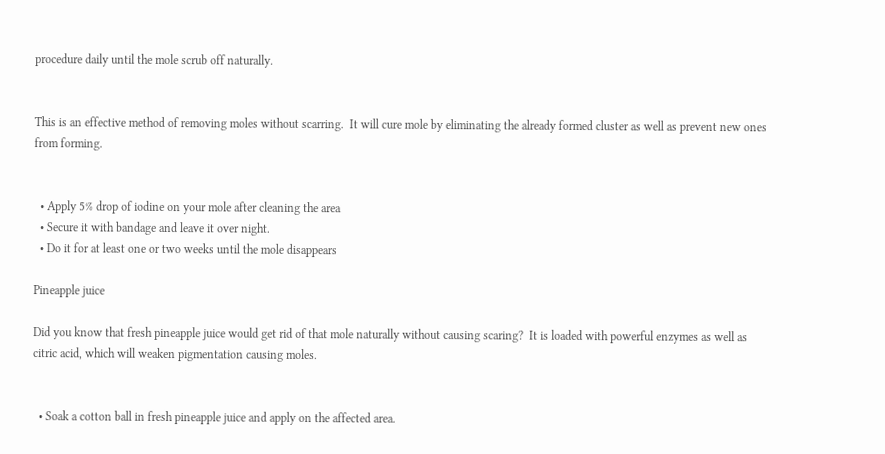procedure daily until the mole scrub off naturally.


This is an effective method of removing moles without scarring.  It will cure mole by eliminating the already formed cluster as well as prevent new ones from forming.


  • Apply 5% drop of iodine on your mole after cleaning the area
  • Secure it with bandage and leave it over night.
  • Do it for at least one or two weeks until the mole disappears

Pineapple juice

Did you know that fresh pineapple juice would get rid of that mole naturally without causing scaring?  It is loaded with powerful enzymes as well as citric acid, which will weaken pigmentation causing moles.


  • Soak a cotton ball in fresh pineapple juice and apply on the affected area.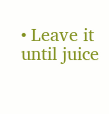• Leave it until juice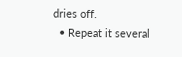dries off.
  • Repeat it several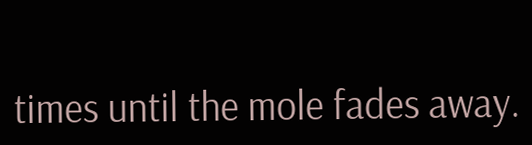times until the mole fades away.